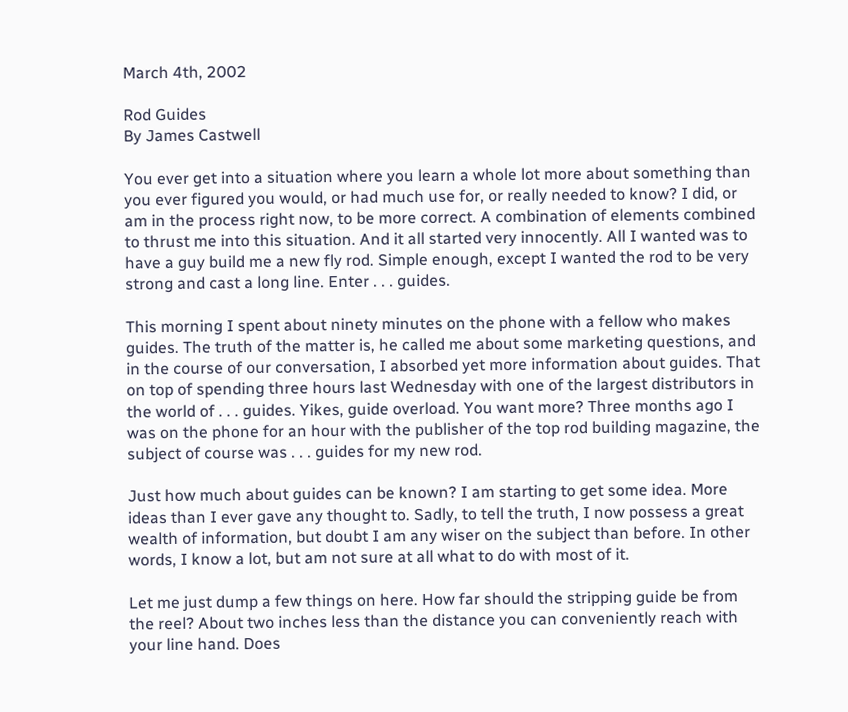March 4th, 2002

Rod Guides
By James Castwell

You ever get into a situation where you learn a whole lot more about something than you ever figured you would, or had much use for, or really needed to know? I did, or am in the process right now, to be more correct. A combination of elements combined to thrust me into this situation. And it all started very innocently. All I wanted was to have a guy build me a new fly rod. Simple enough, except I wanted the rod to be very strong and cast a long line. Enter . . . guides.

This morning I spent about ninety minutes on the phone with a fellow who makes guides. The truth of the matter is, he called me about some marketing questions, and in the course of our conversation, I absorbed yet more information about guides. That on top of spending three hours last Wednesday with one of the largest distributors in the world of . . . guides. Yikes, guide overload. You want more? Three months ago I was on the phone for an hour with the publisher of the top rod building magazine, the subject of course was . . . guides for my new rod.

Just how much about guides can be known? I am starting to get some idea. More ideas than I ever gave any thought to. Sadly, to tell the truth, I now possess a great wealth of information, but doubt I am any wiser on the subject than before. In other words, I know a lot, but am not sure at all what to do with most of it.

Let me just dump a few things on here. How far should the stripping guide be from the reel? About two inches less than the distance you can conveniently reach with your line hand. Does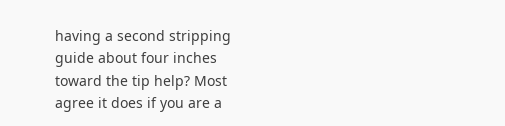having a second stripping guide about four inches toward the tip help? Most agree it does if you are a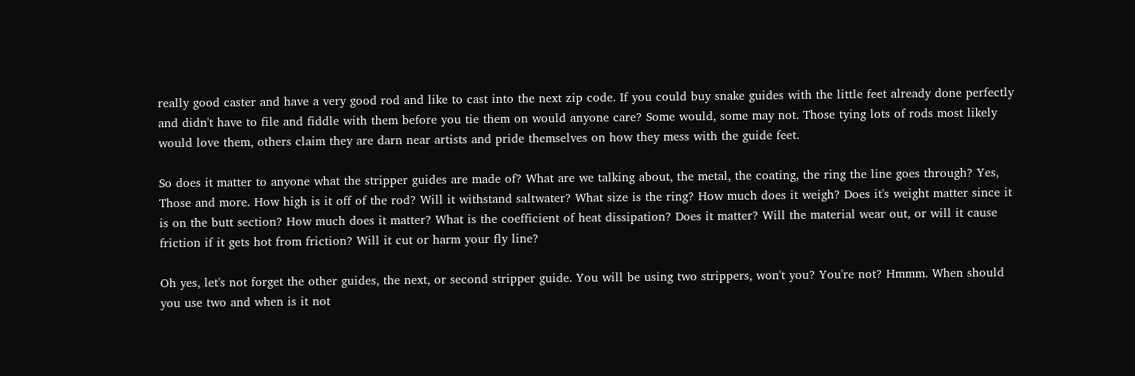really good caster and have a very good rod and like to cast into the next zip code. If you could buy snake guides with the little feet already done perfectly and didn't have to file and fiddle with them before you tie them on would anyone care? Some would, some may not. Those tying lots of rods most likely would love them, others claim they are darn near artists and pride themselves on how they mess with the guide feet.

So does it matter to anyone what the stripper guides are made of? What are we talking about, the metal, the coating, the ring the line goes through? Yes, Those and more. How high is it off of the rod? Will it withstand saltwater? What size is the ring? How much does it weigh? Does it's weight matter since it is on the butt section? How much does it matter? What is the coefficient of heat dissipation? Does it matter? Will the material wear out, or will it cause friction if it gets hot from friction? Will it cut or harm your fly line?

Oh yes, let's not forget the other guides, the next, or second stripper guide. You will be using two strippers, won't you? You're not? Hmmm. When should you use two and when is it not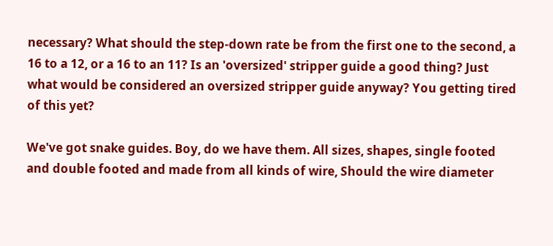necessary? What should the step-down rate be from the first one to the second, a 16 to a 12, or a 16 to an 11? Is an 'oversized' stripper guide a good thing? Just what would be considered an oversized stripper guide anyway? You getting tired of this yet?

We've got snake guides. Boy, do we have them. All sizes, shapes, single footed and double footed and made from all kinds of wire, Should the wire diameter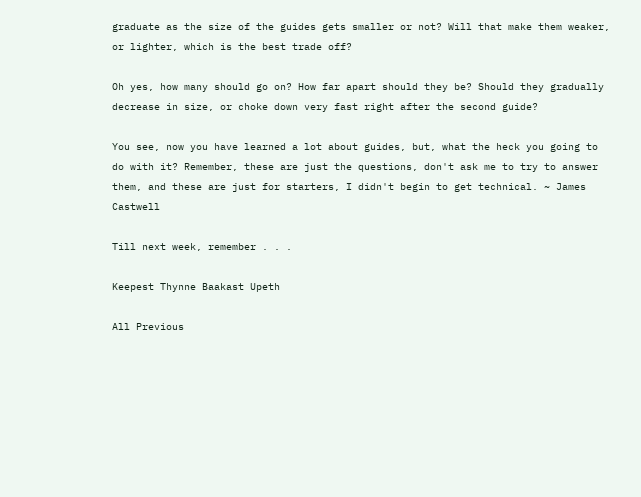graduate as the size of the guides gets smaller or not? Will that make them weaker, or lighter, which is the best trade off?

Oh yes, how many should go on? How far apart should they be? Should they gradually decrease in size, or choke down very fast right after the second guide?

You see, now you have learned a lot about guides, but, what the heck you going to do with it? Remember, these are just the questions, don't ask me to try to answer them, and these are just for starters, I didn't begin to get technical. ~ James Castwell

Till next week, remember . . .

Keepest Thynne Baakast Upeth

All Previous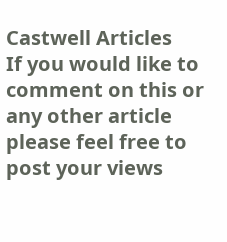Castwell Articles
If you would like to comment on this or any other article please feel free to post your views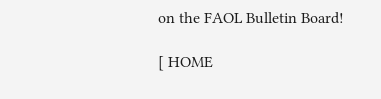on the FAOL Bulletin Board!

[ HOME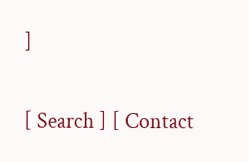]

[ Search ] [ Contact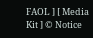FAOL ] [ Media Kit ] © Notice